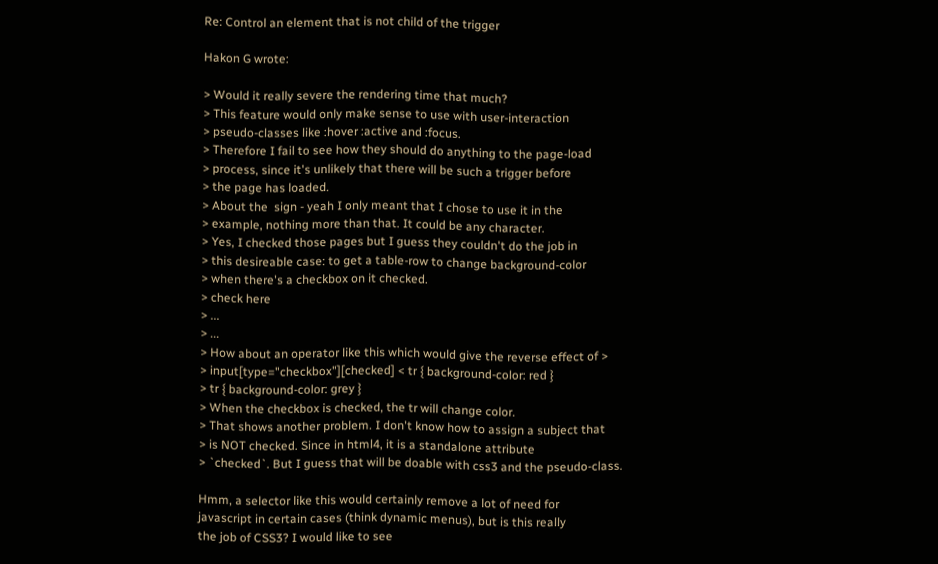Re: Control an element that is not child of the trigger

Hakon G wrote:

> Would it really severe the rendering time that much?
> This feature would only make sense to use with user-interaction
> pseudo-classes like :hover :active and :focus.
> Therefore I fail to see how they should do anything to the page-load
> process, since it's unlikely that there will be such a trigger before
> the page has loaded.
> About the  sign - yeah I only meant that I chose to use it in the
> example, nothing more than that. It could be any character.
> Yes, I checked those pages but I guess they couldn't do the job in
> this desireable case: to get a table-row to change background-color
> when there's a checkbox on it checked.
> check here
> ...
> ...
> How about an operator like this which would give the reverse effect of >
> input[type="checkbox"][checked] < tr { background-color: red }
> tr { background-color: grey }
> When the checkbox is checked, the tr will change color.
> That shows another problem. I don't know how to assign a subject that
> is NOT checked. Since in html4, it is a standalone attribute
> `checked`. But I guess that will be doable with css3 and the pseudo-class.

Hmm, a selector like this would certainly remove a lot of need for
javascript in certain cases (think dynamic menus), but is this really
the job of CSS3? I would like to see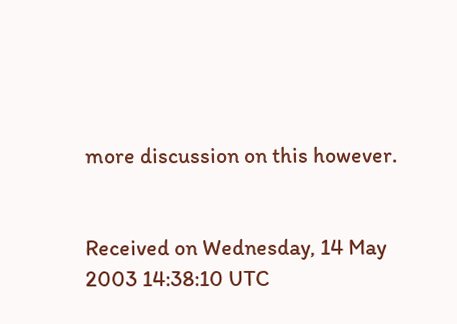more discussion on this however.


Received on Wednesday, 14 May 2003 14:38:10 UTC